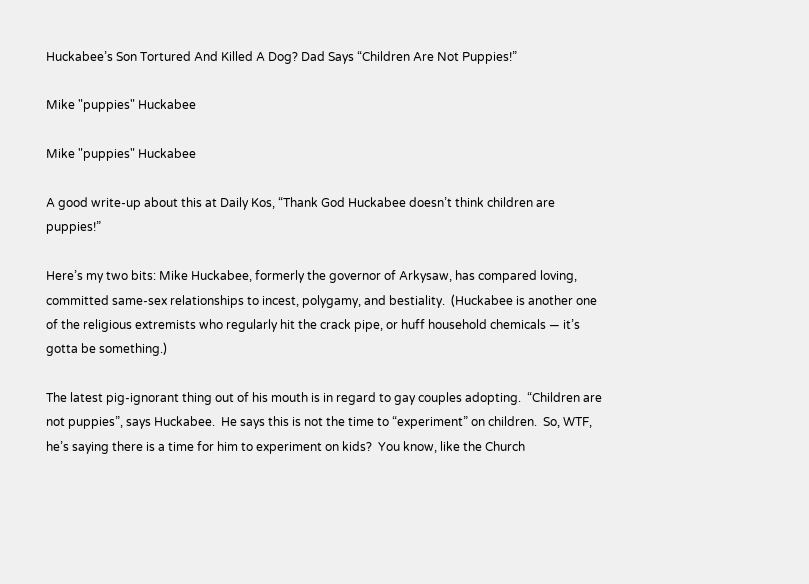Huckabee’s Son Tortured And Killed A Dog? Dad Says “Children Are Not Puppies!”

Mike "puppies" Huckabee

Mike "puppies" Huckabee

A good write-up about this at Daily Kos, “Thank God Huckabee doesn’t think children are puppies!”

Here’s my two bits: Mike Huckabee, formerly the governor of Arkysaw, has compared loving, committed same-sex relationships to incest, polygamy, and bestiality.  (Huckabee is another one of the religious extremists who regularly hit the crack pipe, or huff household chemicals — it’s gotta be something.)

The latest pig-ignorant thing out of his mouth is in regard to gay couples adopting.  “Children are not puppies”, says Huckabee.  He says this is not the time to “experiment” on children.  So, WTF, he’s saying there is a time for him to experiment on kids?  You know, like the Church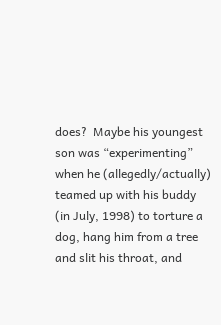does?  Maybe his youngest son was “experimenting” when he (allegedly/actually) teamed up with his buddy (in July, 1998) to torture a dog, hang him from a tree and slit his throat, and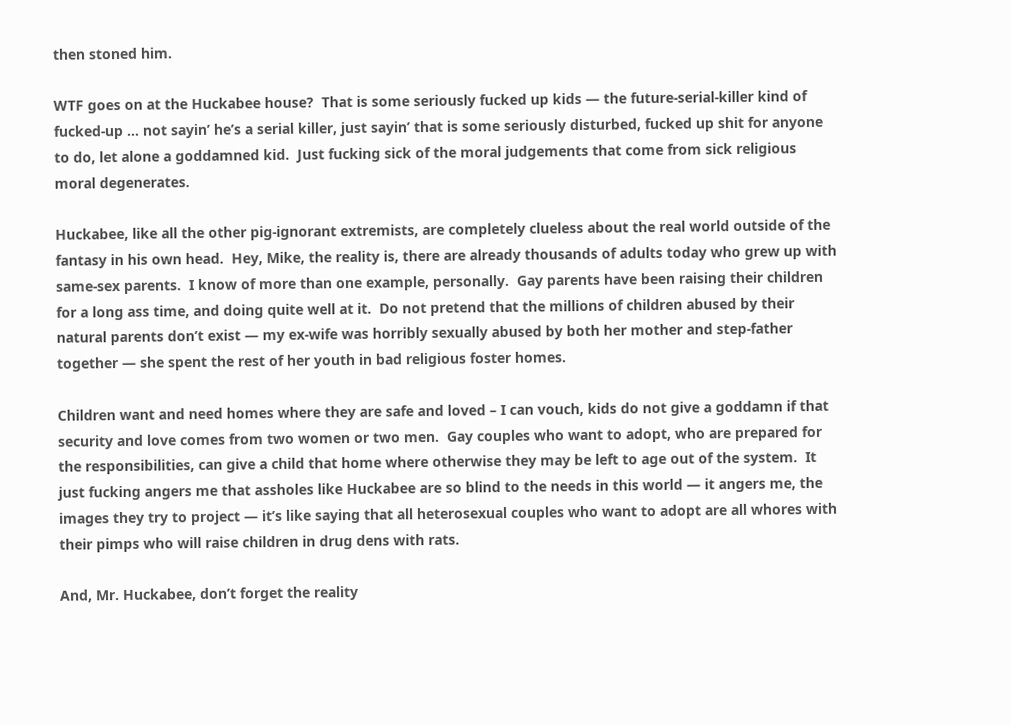then stoned him.

WTF goes on at the Huckabee house?  That is some seriously fucked up kids — the future-serial-killer kind of fucked-up … not sayin’ he’s a serial killer, just sayin’ that is some seriously disturbed, fucked up shit for anyone to do, let alone a goddamned kid.  Just fucking sick of the moral judgements that come from sick religious  moral degenerates.

Huckabee, like all the other pig-ignorant extremists, are completely clueless about the real world outside of the fantasy in his own head.  Hey, Mike, the reality is, there are already thousands of adults today who grew up with same-sex parents.  I know of more than one example, personally.  Gay parents have been raising their children for a long ass time, and doing quite well at it.  Do not pretend that the millions of children abused by their natural parents don’t exist — my ex-wife was horribly sexually abused by both her mother and step-father together — she spent the rest of her youth in bad religious foster homes.

Children want and need homes where they are safe and loved – I can vouch, kids do not give a goddamn if that security and love comes from two women or two men.  Gay couples who want to adopt, who are prepared for the responsibilities, can give a child that home where otherwise they may be left to age out of the system.  It just fucking angers me that assholes like Huckabee are so blind to the needs in this world — it angers me, the images they try to project — it’s like saying that all heterosexual couples who want to adopt are all whores with their pimps who will raise children in drug dens with rats.

And, Mr. Huckabee, don’t forget the reality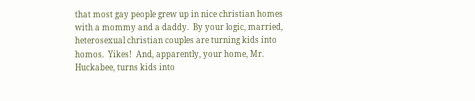that most gay people grew up in nice christian homes with a mommy and a daddy.  By your logic, married, heterosexual christian couples are turning kids into homos.  Yikes!  And, apparently, your home, Mr. Huckabee, turns kids into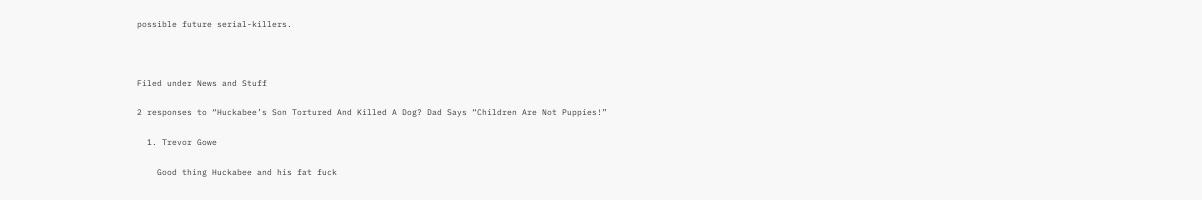possible future serial-killers.



Filed under News and Stuff

2 responses to “Huckabee’s Son Tortured And Killed A Dog? Dad Says “Children Are Not Puppies!”

  1. Trevor Gowe

    Good thing Huckabee and his fat fuck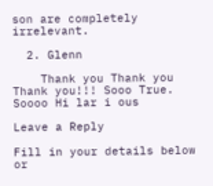son are completely irrelevant.

  2. Glenn

    Thank you Thank you Thank you!!! Sooo True. Soooo Hi lar i ous

Leave a Reply

Fill in your details below or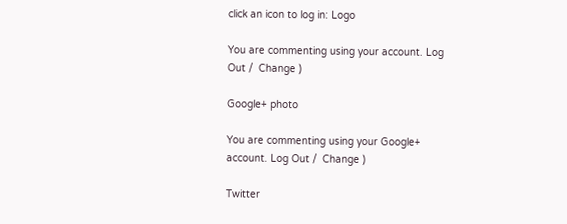click an icon to log in: Logo

You are commenting using your account. Log Out /  Change )

Google+ photo

You are commenting using your Google+ account. Log Out /  Change )

Twitter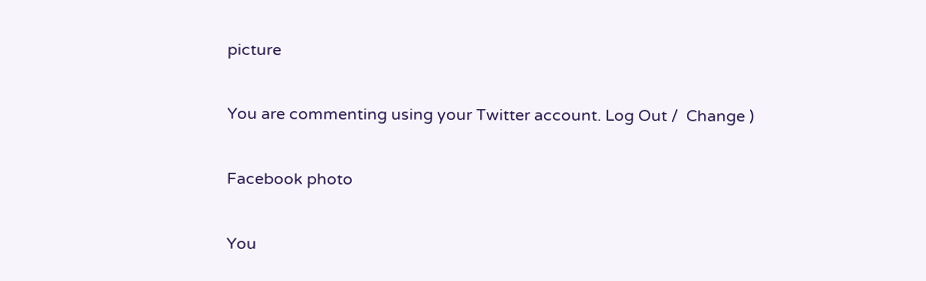picture

You are commenting using your Twitter account. Log Out /  Change )

Facebook photo

You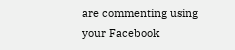are commenting using your Facebook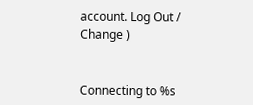account. Log Out /  Change )


Connecting to %s